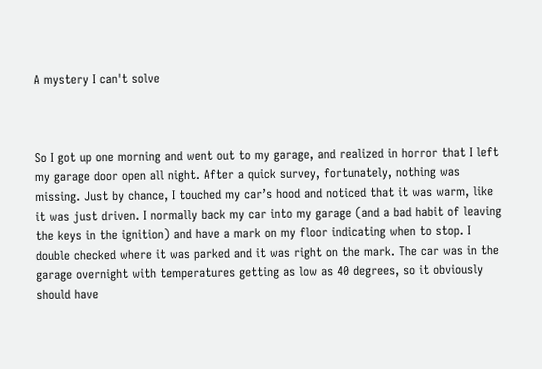A mystery I can't solve



So I got up one morning and went out to my garage, and realized in horror that I left my garage door open all night. After a quick survey, fortunately, nothing was missing. Just by chance, I touched my car’s hood and noticed that it was warm, like it was just driven. I normally back my car into my garage (and a bad habit of leaving the keys in the ignition) and have a mark on my floor indicating when to stop. I double checked where it was parked and it was right on the mark. The car was in the garage overnight with temperatures getting as low as 40 degrees, so it obviously should have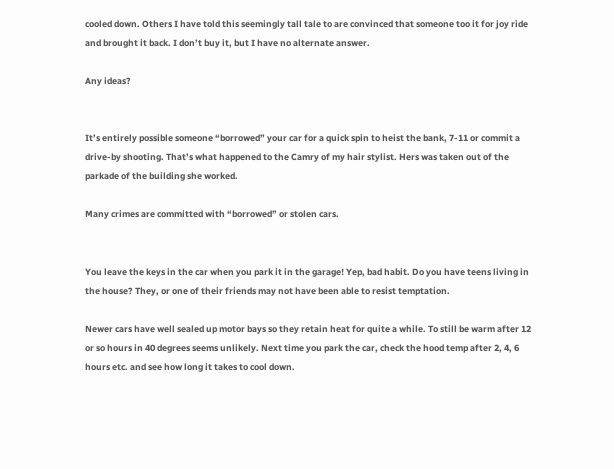cooled down. Others I have told this seemingly tall tale to are convinced that someone too it for joy ride and brought it back. I don’t buy it, but I have no alternate answer.

Any ideas?


It’s entirely possible someone “borrowed” your car for a quick spin to heist the bank, 7-11 or commit a drive-by shooting. That’s what happened to the Camry of my hair stylist. Hers was taken out of the parkade of the building she worked.

Many crimes are committed with “borrowed” or stolen cars.


You leave the keys in the car when you park it in the garage! Yep, bad habit. Do you have teens living in the house? They, or one of their friends may not have been able to resist temptation.

Newer cars have well sealed up motor bays so they retain heat for quite a while. To still be warm after 12 or so hours in 40 degrees seems unlikely. Next time you park the car, check the hood temp after 2, 4, 6 hours etc. and see how long it takes to cool down.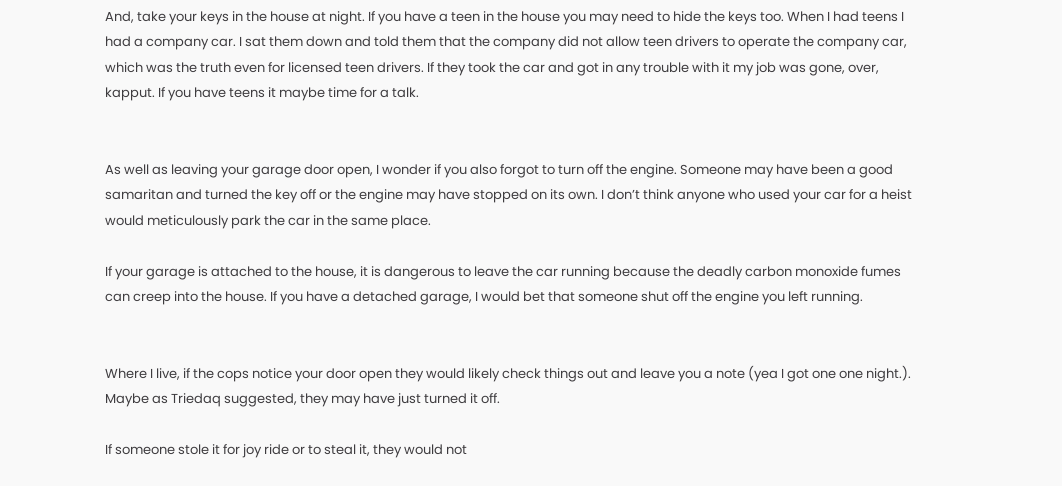And, take your keys in the house at night. If you have a teen in the house you may need to hide the keys too. When I had teens I had a company car. I sat them down and told them that the company did not allow teen drivers to operate the company car, which was the truth even for licensed teen drivers. If they took the car and got in any trouble with it my job was gone, over, kapput. If you have teens it maybe time for a talk.


As well as leaving your garage door open, I wonder if you also forgot to turn off the engine. Someone may have been a good samaritan and turned the key off or the engine may have stopped on its own. I don’t think anyone who used your car for a heist would meticulously park the car in the same place.

If your garage is attached to the house, it is dangerous to leave the car running because the deadly carbon monoxide fumes can creep into the house. If you have a detached garage, I would bet that someone shut off the engine you left running.


Where I live, if the cops notice your door open they would likely check things out and leave you a note (yea I got one one night.). Maybe as Triedaq suggested, they may have just turned it off.

If someone stole it for joy ride or to steal it, they would not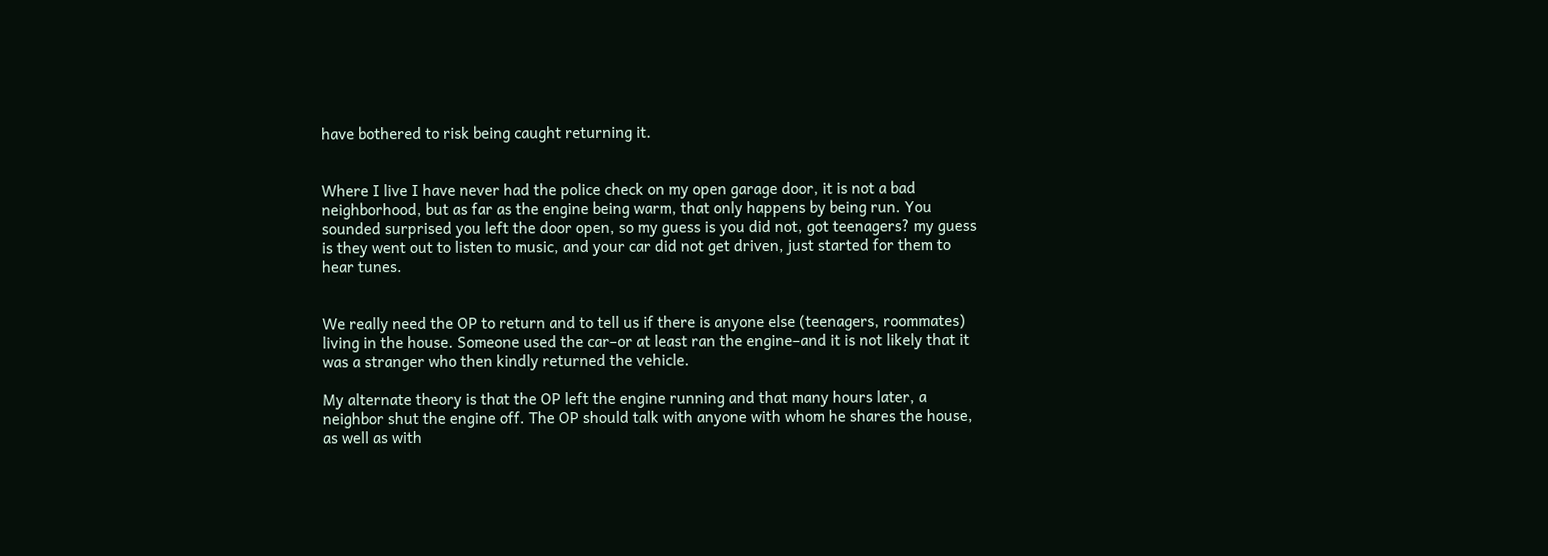have bothered to risk being caught returning it.


Where I live I have never had the police check on my open garage door, it is not a bad neighborhood, but as far as the engine being warm, that only happens by being run. You sounded surprised you left the door open, so my guess is you did not, got teenagers? my guess is they went out to listen to music, and your car did not get driven, just started for them to hear tunes.


We really need the OP to return and to tell us if there is anyone else (teenagers, roommates) living in the house. Someone used the car–or at least ran the engine–and it is not likely that it was a stranger who then kindly returned the vehicle.

My alternate theory is that the OP left the engine running and that many hours later, a neighbor shut the engine off. The OP should talk with anyone with whom he shares the house, as well as with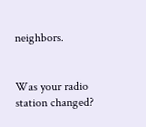neighbors.


Was your radio station changed?